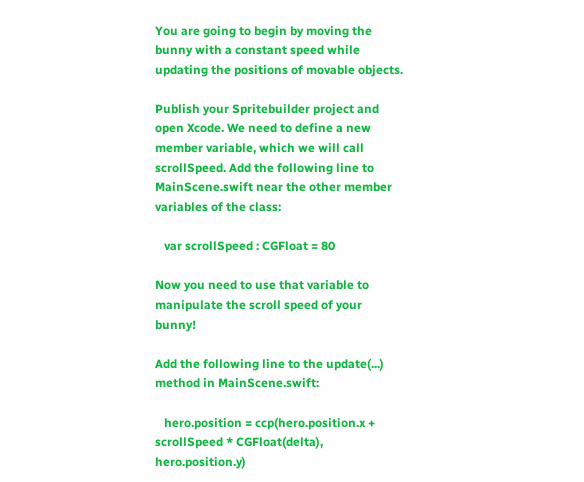You are going to begin by moving the bunny with a constant speed while updating the positions of movable objects.

Publish your Spritebuilder project and open Xcode. We need to define a new member variable, which we will call scrollSpeed. Add the following line to MainScene.swift near the other member variables of the class:

   var scrollSpeed : CGFloat = 80

Now you need to use that variable to manipulate the scroll speed of your bunny!

Add the following line to the update(...) method in MainScene.swift:

   hero.position = ccp(hero.position.x + scrollSpeed * CGFloat(delta), hero.position.y)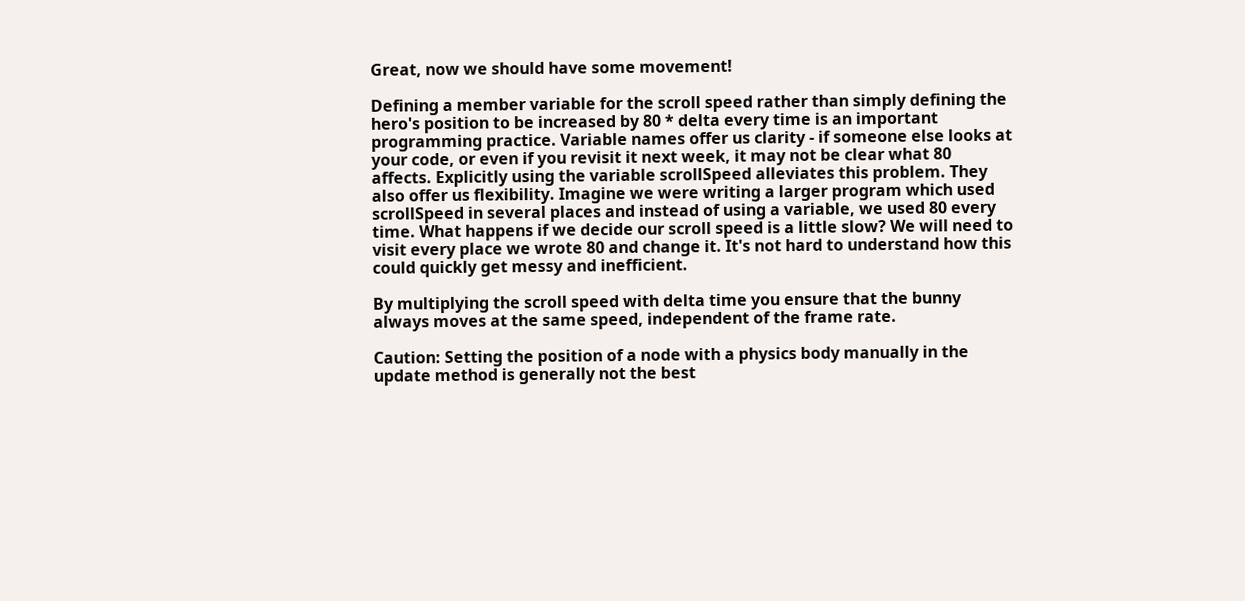Great, now we should have some movement!

Defining a member variable for the scroll speed rather than simply defining the hero's position to be increased by 80 * delta every time is an important programming practice. Variable names offer us clarity - if someone else looks at your code, or even if you revisit it next week, it may not be clear what 80 affects. Explicitly using the variable scrollSpeed alleviates this problem. They also offer us flexibility. Imagine we were writing a larger program which used scrollSpeed in several places and instead of using a variable, we used 80 every time. What happens if we decide our scroll speed is a little slow? We will need to visit every place we wrote 80 and change it. It's not hard to understand how this could quickly get messy and inefficient.

By multiplying the scroll speed with delta time you ensure that the bunny always moves at the same speed, independent of the frame rate.

Caution: Setting the position of a node with a physics body manually in the update method is generally not the best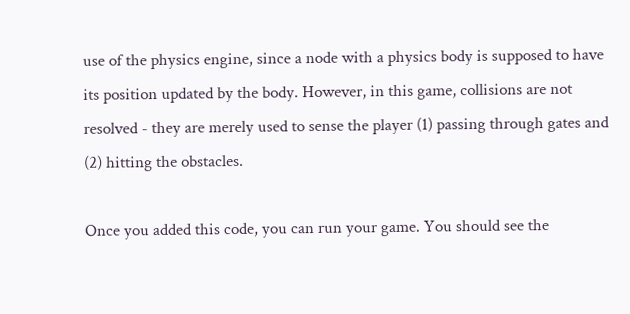use of the physics engine, since a node with a physics body is supposed to have its position updated by the body. However, in this game, collisions are not resolved - they are merely used to sense the player (1) passing through gates and (2) hitting the obstacles.

Once you added this code, you can run your game. You should see the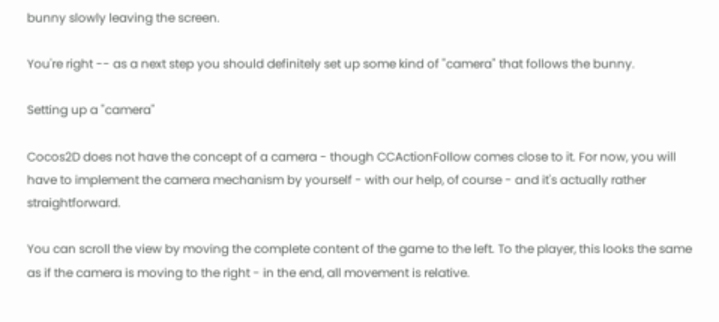bunny slowly leaving the screen.

You're right -- as a next step you should definitely set up some kind of "camera" that follows the bunny.

Setting up a "camera"

Cocos2D does not have the concept of a camera - though CCActionFollow comes close to it. For now, you will have to implement the camera mechanism by yourself - with our help, of course - and it's actually rather straightforward.

You can scroll the view by moving the complete content of the game to the left. To the player, this looks the same as if the camera is moving to the right - in the end, all movement is relative.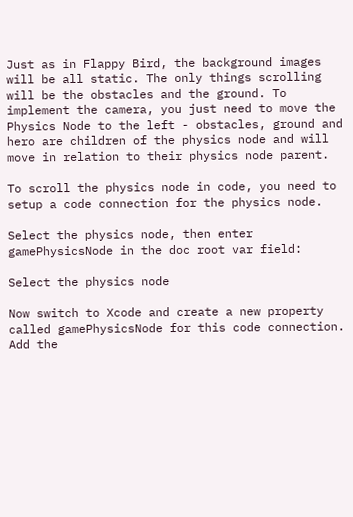Just as in Flappy Bird, the background images will be all static. The only things scrolling will be the obstacles and the ground. To implement the camera, you just need to move the Physics Node to the left - obstacles, ground and hero are children of the physics node and will move in relation to their physics node parent.

To scroll the physics node in code, you need to setup a code connection for the physics node.

Select the physics node, then enter gamePhysicsNode in the doc root var field:

Select the physics node

Now switch to Xcode and create a new property called gamePhysicsNode for this code connection. Add the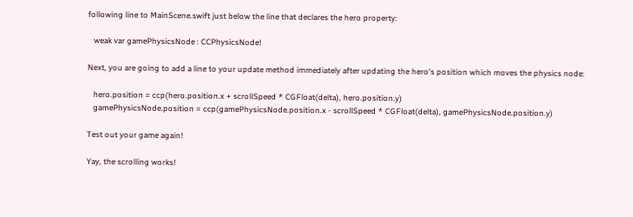following line to MainScene.swift just below the line that declares the hero property:

   weak var gamePhysicsNode : CCPhysicsNode!

Next, you are going to add a line to your update method immediately after updating the hero's position which moves the physics node:

   hero.position = ccp(hero.position.x + scrollSpeed * CGFloat(delta), hero.position.y)
   gamePhysicsNode.position = ccp(gamePhysicsNode.position.x - scrollSpeed * CGFloat(delta), gamePhysicsNode.position.y)

Test out your game again!

Yay, the scrolling works!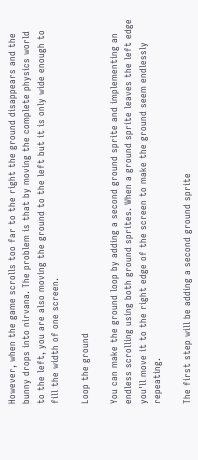However, when the game scrolls too far to the right the ground disappears and the bunny drops into nirvana. The problem is that by moving the complete physics world to the left, you are also moving the ground to the left but it is only wide enough to fill the width of one screen.

Loop the ground

You can make the ground loop by adding a second ground sprite and implementing an endless scrolling using both ground sprites. When a ground sprite leaves the left edge you'll move it to the right edge of the screen to make the ground seem endlessly repeating.

The first step will be adding a second ground sprite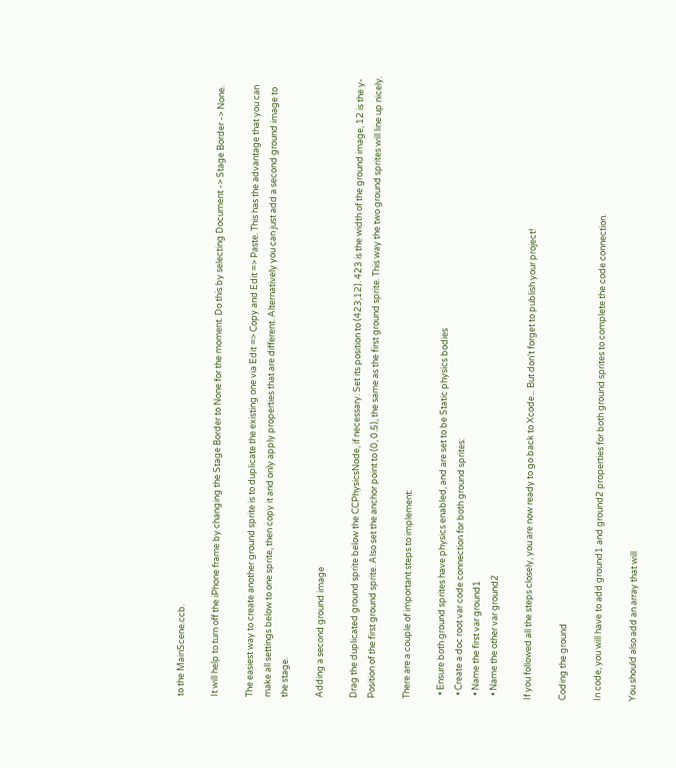to the MainScene.ccb.

It will help to turn off the iPhone frame by changing the Stage Border to None for the moment. Do this by selecting Document -> Stage Border -> None.

The easiest way to create another ground sprite is to duplicate the existing one via Edit => Copy and Edit => Paste. This has the advantage that you can make all settings below to one sprite, then copy it and only apply properties that are different. Alternatively you can just add a second ground image to the stage.

Adding a second ground image

Drag the duplicated ground sprite below the CCPhysicsNode, if necessary. Set its position to (423,12). 423 is the width of the ground image, 12 is the y-Position of the first ground sprite. Also set the anchor point to (0, 0.5), the same as the first ground sprite. This way the two ground sprites will line up nicely.

There are a couple of important steps to implement:

  • Ensure both ground sprites have physics enabled, and are set to be Static physics bodies
  • Create a doc root var code connection for both ground sprites:
  • Name the first var ground1
  • Name the other var ground2

If you followed all the steps closely, you are now ready to go back to Xcode... But don't forget to publish your project!

Coding the ground

In code, you will have to add ground1 and ground2 properties for both ground sprites to complete the code connection.

You should also add an array that will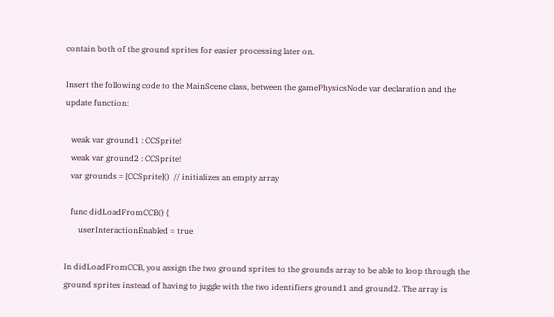contain both of the ground sprites for easier processing later on.

Insert the following code to the MainScene class, between the gamePhysicsNode var declaration and the update function:

   weak var ground1 : CCSprite!
   weak var ground2 : CCSprite!
   var grounds = [CCSprite]()  // initializes an empty array

   func didLoadFromCCB() {
       userInteractionEnabled = true

In didLoadFromCCB, you assign the two ground sprites to the grounds array to be able to loop through the ground sprites instead of having to juggle with the two identifiers ground1 and ground2. The array is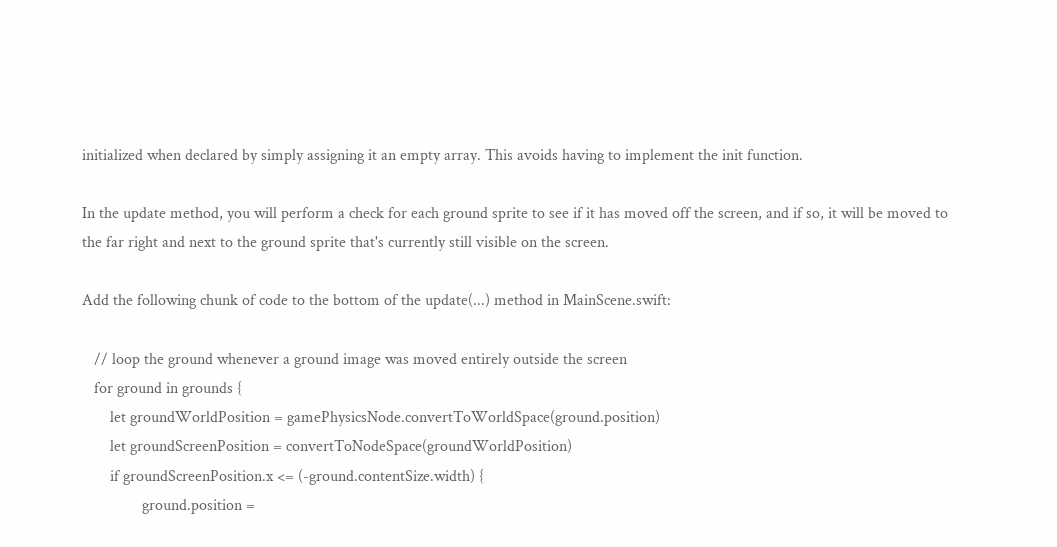initialized when declared by simply assigning it an empty array. This avoids having to implement the init function.

In the update method, you will perform a check for each ground sprite to see if it has moved off the screen, and if so, it will be moved to the far right and next to the ground sprite that's currently still visible on the screen.

Add the following chunk of code to the bottom of the update(...) method in MainScene.swift:

   // loop the ground whenever a ground image was moved entirely outside the screen
   for ground in grounds {
       let groundWorldPosition = gamePhysicsNode.convertToWorldSpace(ground.position)
       let groundScreenPosition = convertToNodeSpace(groundWorldPosition)
       if groundScreenPosition.x <= (-ground.contentSize.width) {
               ground.position =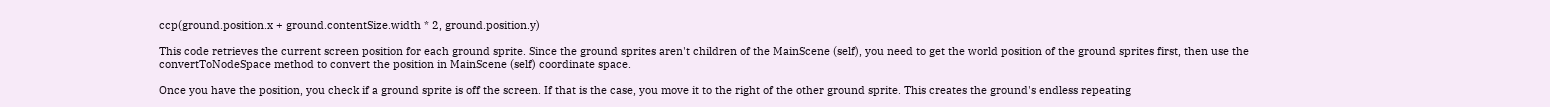ccp(ground.position.x + ground.contentSize.width * 2, ground.position.y)

This code retrieves the current screen position for each ground sprite. Since the ground sprites aren't children of the MainScene (self), you need to get the world position of the ground sprites first, then use the convertToNodeSpace method to convert the position in MainScene (self) coordinate space.

Once you have the position, you check if a ground sprite is off the screen. If that is the case, you move it to the right of the other ground sprite. This creates the ground's endless repeating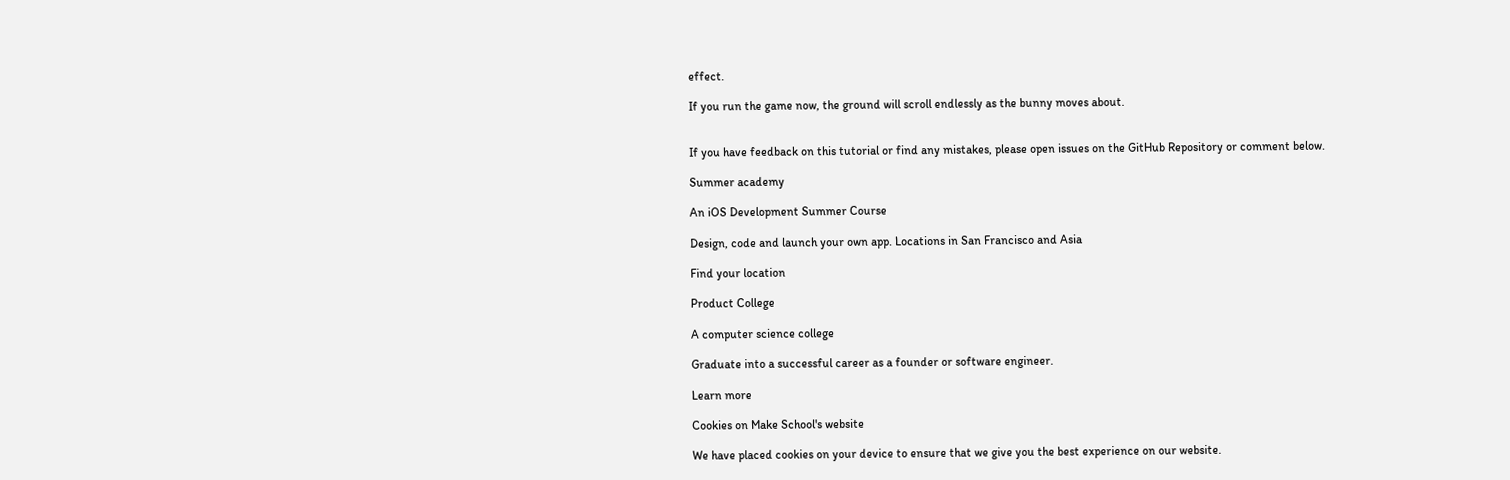effect.

If you run the game now, the ground will scroll endlessly as the bunny moves about.


If you have feedback on this tutorial or find any mistakes, please open issues on the GitHub Repository or comment below.

Summer academy

An iOS Development Summer Course

Design, code and launch your own app. Locations in San Francisco and Asia

Find your location

Product College

A computer science college

Graduate into a successful career as a founder or software engineer.

Learn more

Cookies on Make School's website

We have placed cookies on your device to ensure that we give you the best experience on our website.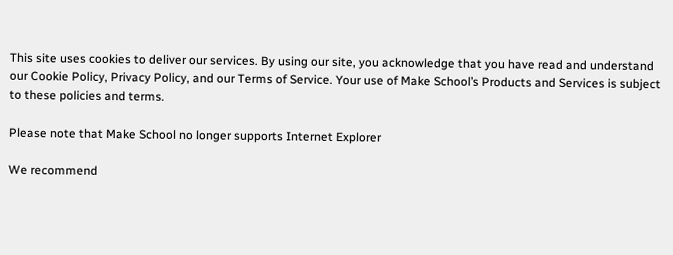This site uses cookies to deliver our services. By using our site, you acknowledge that you have read and understand our Cookie Policy, Privacy Policy, and our Terms of Service. Your use of Make School’s Products and Services is subject to these policies and terms.

Please note that Make School no longer supports Internet Explorer

We recommend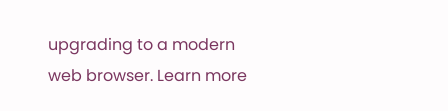upgrading to a modern web browser. Learn more